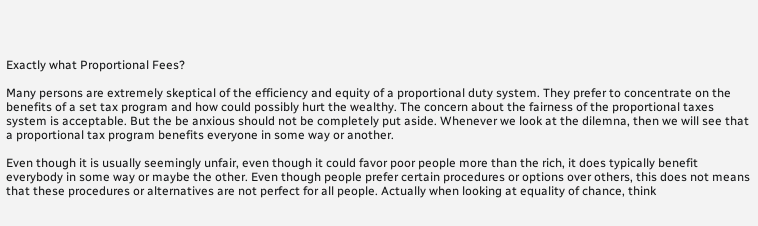Exactly what Proportional Fees?

Many persons are extremely skeptical of the efficiency and equity of a proportional duty system. They prefer to concentrate on the benefits of a set tax program and how could possibly hurt the wealthy. The concern about the fairness of the proportional taxes system is acceptable. But the be anxious should not be completely put aside. Whenever we look at the dilemna, then we will see that a proportional tax program benefits everyone in some way or another.

Even though it is usually seemingly unfair, even though it could favor poor people more than the rich, it does typically benefit everybody in some way or maybe the other. Even though people prefer certain procedures or options over others, this does not means that these procedures or alternatives are not perfect for all people. Actually when looking at equality of chance, think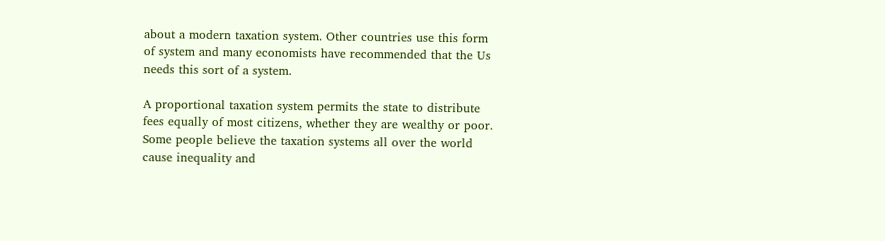about a modern taxation system. Other countries use this form of system and many economists have recommended that the Us needs this sort of a system.

A proportional taxation system permits the state to distribute fees equally of most citizens, whether they are wealthy or poor. Some people believe the taxation systems all over the world cause inequality and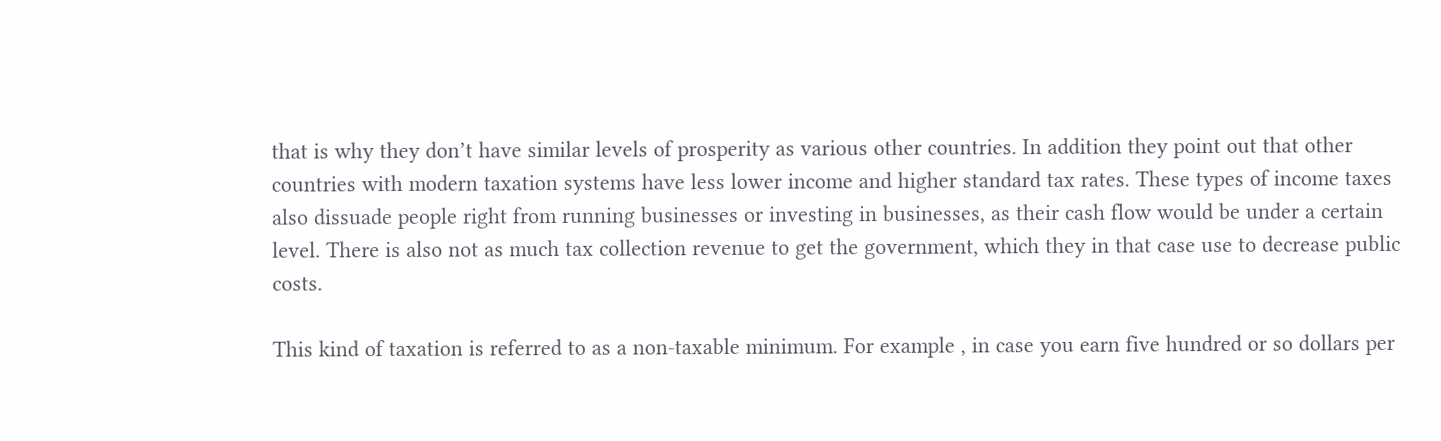that is why they don’t have similar levels of prosperity as various other countries. In addition they point out that other countries with modern taxation systems have less lower income and higher standard tax rates. These types of income taxes also dissuade people right from running businesses or investing in businesses, as their cash flow would be under a certain level. There is also not as much tax collection revenue to get the government, which they in that case use to decrease public costs.

This kind of taxation is referred to as a non-taxable minimum. For example , in case you earn five hundred or so dollars per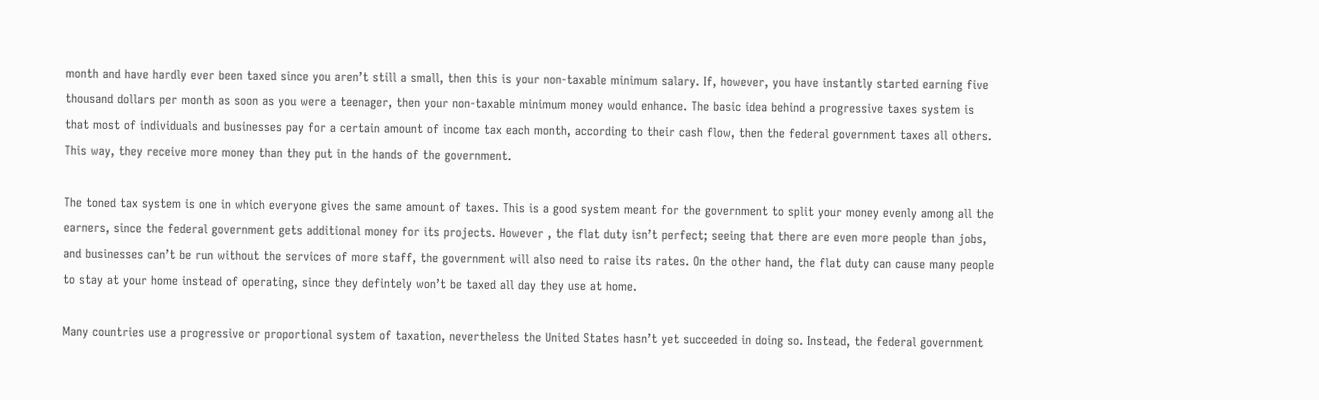month and have hardly ever been taxed since you aren’t still a small, then this is your non-taxable minimum salary. If, however, you have instantly started earning five thousand dollars per month as soon as you were a teenager, then your non-taxable minimum money would enhance. The basic idea behind a progressive taxes system is that most of individuals and businesses pay for a certain amount of income tax each month, according to their cash flow, then the federal government taxes all others. This way, they receive more money than they put in the hands of the government.

The toned tax system is one in which everyone gives the same amount of taxes. This is a good system meant for the government to split your money evenly among all the earners, since the federal government gets additional money for its projects. However , the flat duty isn’t perfect; seeing that there are even more people than jobs, and businesses can’t be run without the services of more staff, the government will also need to raise its rates. On the other hand, the flat duty can cause many people to stay at your home instead of operating, since they defintely won’t be taxed all day they use at home.

Many countries use a progressive or proportional system of taxation, nevertheless the United States hasn’t yet succeeded in doing so. Instead, the federal government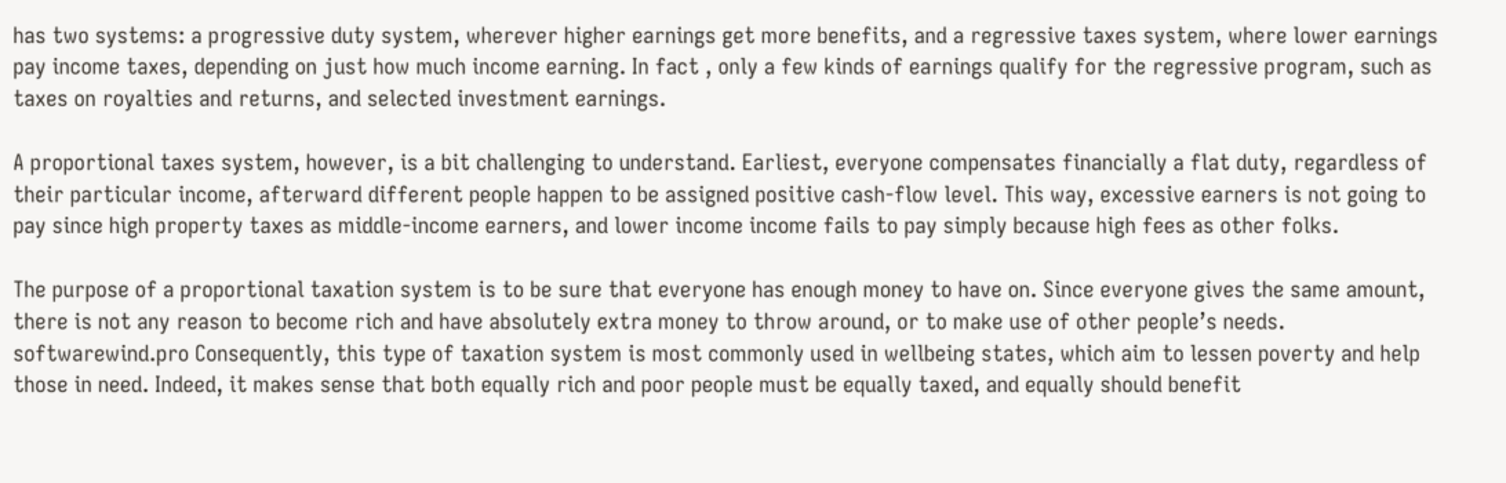has two systems: a progressive duty system, wherever higher earnings get more benefits, and a regressive taxes system, where lower earnings pay income taxes, depending on just how much income earning. In fact , only a few kinds of earnings qualify for the regressive program, such as taxes on royalties and returns, and selected investment earnings.

A proportional taxes system, however, is a bit challenging to understand. Earliest, everyone compensates financially a flat duty, regardless of their particular income, afterward different people happen to be assigned positive cash-flow level. This way, excessive earners is not going to pay since high property taxes as middle-income earners, and lower income income fails to pay simply because high fees as other folks.

The purpose of a proportional taxation system is to be sure that everyone has enough money to have on. Since everyone gives the same amount, there is not any reason to become rich and have absolutely extra money to throw around, or to make use of other people’s needs. softwarewind.pro Consequently, this type of taxation system is most commonly used in wellbeing states, which aim to lessen poverty and help those in need. Indeed, it makes sense that both equally rich and poor people must be equally taxed, and equally should benefit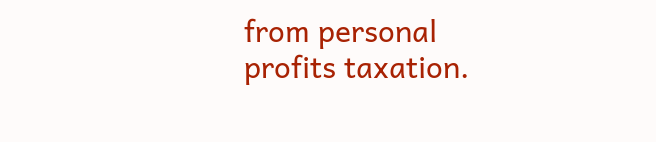from personal profits taxation.